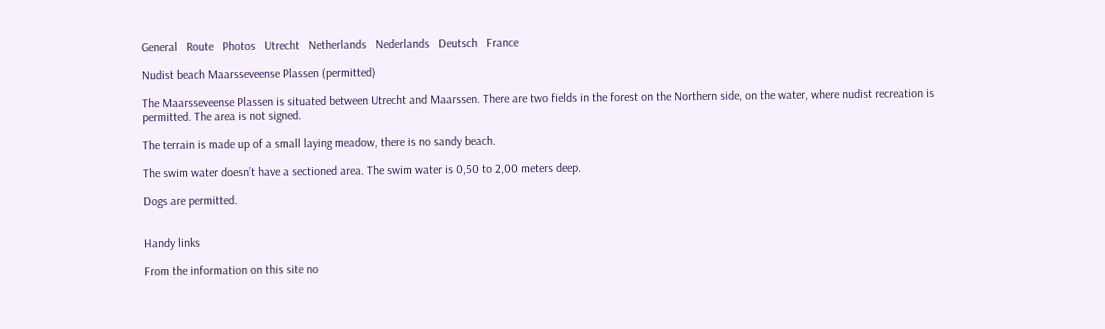General   Route   Photos   Utrecht   Netherlands   Nederlands   Deutsch   France

Nudist beach Maarsseveense Plassen (permitted)

The Maarsseveense Plassen is situated between Utrecht and Maarssen. There are two fields in the forest on the Northern side, on the water, where nudist recreation is permitted. The area is not signed.

The terrain is made up of a small laying meadow, there is no sandy beach.

The swim water doesn’t have a sectioned area. The swim water is 0,50 to 2,00 meters deep.

Dogs are permitted.


Handy links

From the information on this site no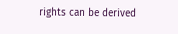rights can be derived